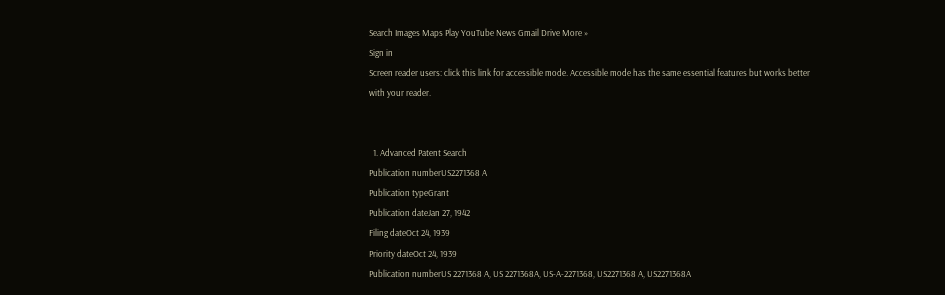Search Images Maps Play YouTube News Gmail Drive More »
Sign in
Screen reader users: click this link for accessible mode. Accessible mode has the same essential features but works better with your reader.


  1. Advanced Patent Search
Publication numberUS2271368 A
Publication typeGrant
Publication dateJan 27, 1942
Filing dateOct 24, 1939
Priority dateOct 24, 1939
Publication numberUS 2271368 A, US 2271368A, US-A-2271368, US2271368 A, US2271368A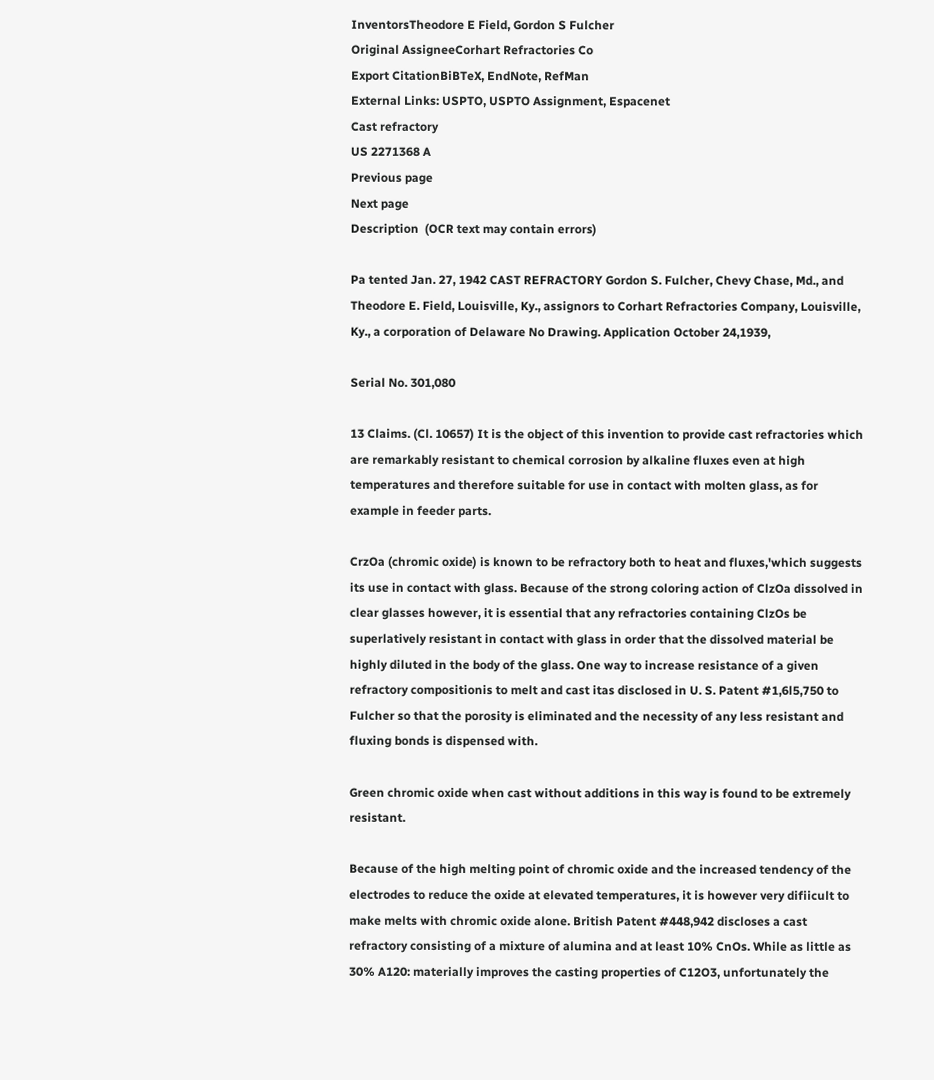InventorsTheodore E Field, Gordon S Fulcher
Original AssigneeCorhart Refractories Co
Export CitationBiBTeX, EndNote, RefMan
External Links: USPTO, USPTO Assignment, Espacenet
Cast refractory
US 2271368 A
Previous page
Next page
Description  (OCR text may contain errors)

Pa tented Jan. 27, 1942 CAST REFRACTORY Gordon S. Fulcher, Chevy Chase, Md., and Theodore E. Field, Louisville, Ky., assignors to Corhart Refractories Company, Louisville, Ky., a corporation of Delaware No Drawing. Application October 24,1939,

Serial No. 301,080

13 Claims. (Cl. 10657) It is the object of this invention to provide cast refractories which are remarkably resistant to chemical corrosion by alkaline fluxes even at high temperatures and therefore suitable for use in contact with molten glass, as for example in feeder parts.

CrzOa (chromic oxide) is known to be refractory both to heat and fluxes,'which suggests its use in contact with glass. Because of the strong coloring action of ClzOa dissolved in clear glasses however, it is essential that any refractories containing ClzOs be superlatively resistant in contact with glass in order that the dissolved material be highly diluted in the body of the glass. One way to increase resistance of a given refractory compositionis to melt and cast itas disclosed in U. S. Patent #1,6l5,750 to Fulcher so that the porosity is eliminated and the necessity of any less resistant and fluxing bonds is dispensed with.

Green chromic oxide when cast without additions in this way is found to be extremely resistant.

Because of the high melting point of chromic oxide and the increased tendency of the electrodes to reduce the oxide at elevated temperatures, it is however very difiicult to make melts with chromic oxide alone. British Patent #448,942 discloses a cast refractory consisting of a mixture of alumina and at least 10% CnOs. While as little as 30% A120: materially improves the casting properties of C12O3, unfortunately the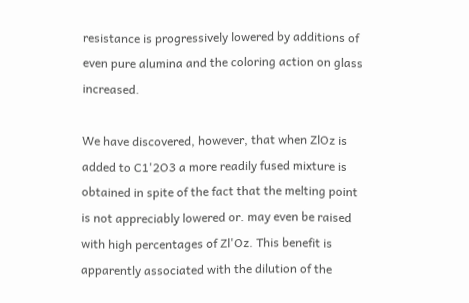resistance is progressively lowered by additions of even pure alumina and the coloring action on glass increased.

We have discovered, however, that when ZlOz is added to C1'2O3 a more readily fused mixture is obtained in spite of the fact that the melting point is not appreciably lowered or. may even be raised with high percentages of Zl'Oz. This benefit is apparently associated with the dilution of the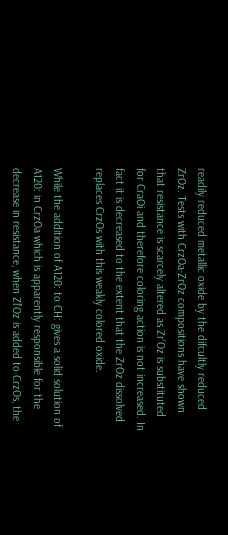readily reduced metallic oxide by the difcultly reduced ZrOz. Tests with CrzOa-ZrOz compositions have shown that resistance is scarcely altered as Zr'Oz is substituted for CraOi and therefore coloring action is not increased. In fact it is decreased to the extent that the ZrOz dissolved replaces CrzOs with this weakly colored oxide.

While the addition of A120: to CH: gives a solid solution of A120: in CrzOa which is apparently responsible for the decrease in resistance, when Zl'Oz is added to CrzOs, the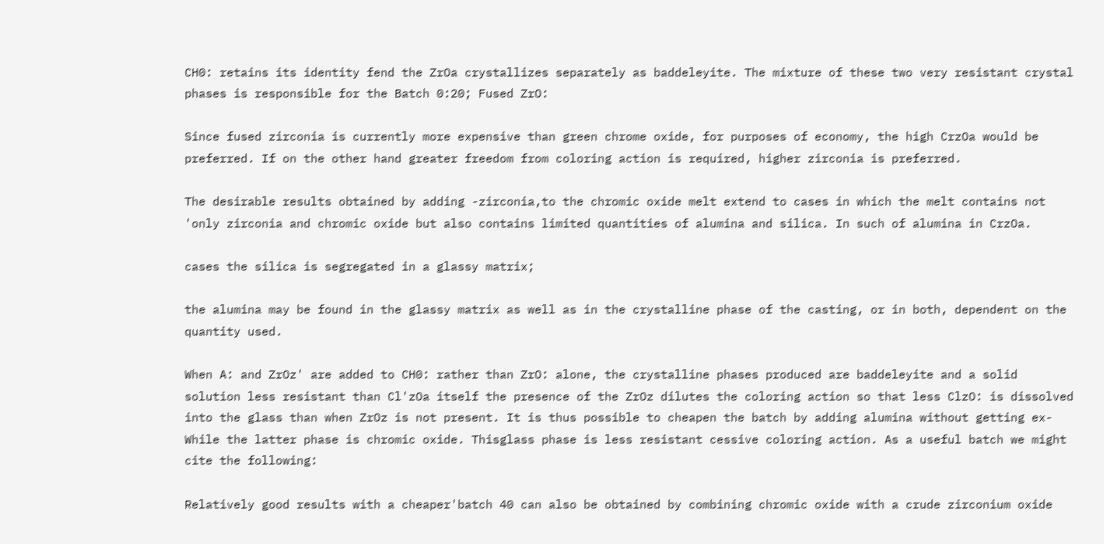CH0: retains its identity fend the ZrOa crystallizes separately as baddeleyite. The mixture of these two very resistant crystal phases is responsible for the Batch 0:20; Fused ZrO:

Since fused zirconia is currently more expensive than green chrome oxide, for purposes of economy, the high CrzOa would be preferred. If on the other hand greater freedom from coloring action is required, higher zirconia is preferred.

The desirable results obtained by adding -zirconia,to the chromic oxide melt extend to cases in which the melt contains not 'only zirconia and chromic oxide but also contains limited quantities of alumina and silica. In such of alumina in CrzOa.

cases the silica is segregated in a glassy matrix;

the alumina may be found in the glassy matrix as well as in the crystalline phase of the casting, or in both, dependent on the quantity used.

When A: and ZrOz' are added to CH0: rather than ZrO: alone, the crystalline phases produced are baddeleyite and a solid solution less resistant than Cl'zOa itself the presence of the ZrOz dilutes the coloring action so that less ClzO: is dissolved into the glass than when ZrOz is not present. It is thus possible to cheapen the batch by adding alumina without getting ex- While the latter phase is chromic oxide. Thisglass phase is less resistant cessive coloring action. As a useful batch we might cite the following:

Relatively good results with a cheaper'batch 40 can also be obtained by combining chromic oxide with a crude zirconium oxide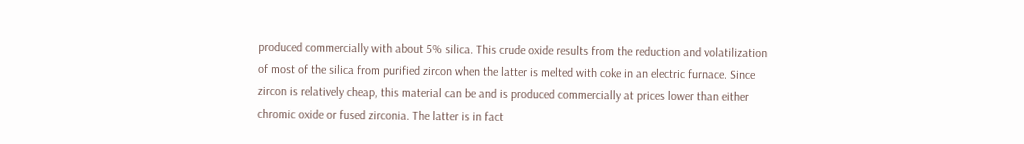produced commercially with about 5% silica. This crude oxide results from the reduction and volatilization of most of the silica from purified zircon when the latter is melted with coke in an electric furnace. Since zircon is relatively cheap, this material can be and is produced commercially at prices lower than either chromic oxide or fused zirconia. The latter is in fact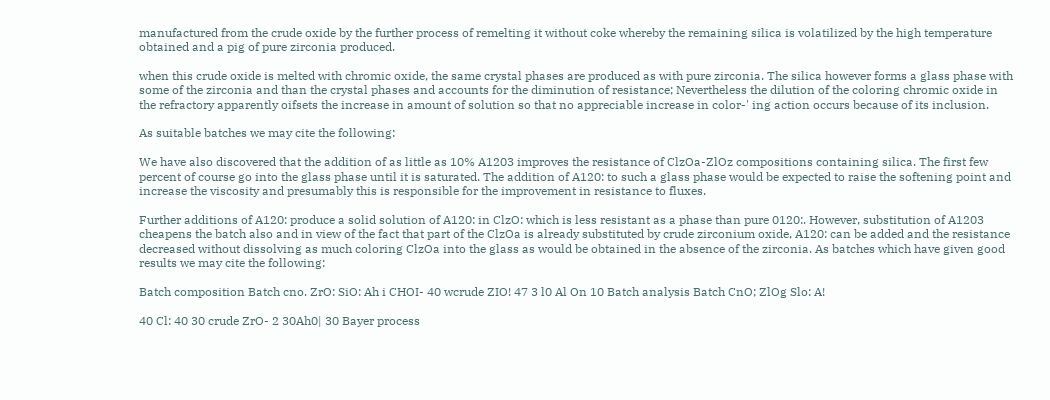manufactured from the crude oxide by the further process of remelting it without coke whereby the remaining silica is volatilized by the high temperature obtained and a pig of pure zirconia produced.

when this crude oxide is melted with chromic oxide, the same crystal phases are produced as with pure zirconia. The silica however forms a glass phase with some of the zirconia and than the crystal phases and accounts for the diminution of resistance; Nevertheless the dilution of the coloring chromic oxide in the refractory apparently oifsets the increase in amount of solution so that no appreciable increase in color-' ing action occurs because of its inclusion.

As suitable batches we may cite the following:

We have also discovered that the addition of as little as 10% A1203 improves the resistance of ClzOa-ZlOz compositions containing silica. The first few percent of course go into the glass phase until it is saturated. The addition of A120: to such a glass phase would be expected to raise the softening point and increase the viscosity and presumably this is responsible for the improvement in resistance to fluxes.

Further additions of A120: produce a solid solution of A120: in ClzO: which is less resistant as a phase than pure 0120:. However, substitution of A1203 cheapens the batch also and in view of the fact that part of the ClzOa is already substituted by crude zirconium oxide, A120: can be added and the resistance decreased without dissolving as much coloring ClzOa into the glass as would be obtained in the absence of the zirconia. As batches which have given good results we may cite the following:

Batch composition Batch cno. ZrO: SiO: Ah i CHOI- 40 wcrude ZIO! 47 3 l0 Al On 10 Batch analysis Batch CnO; ZlOg Slo: A!

40 Cl: 40 30 crude ZrO- 2 30Ah0| 30 Bayer process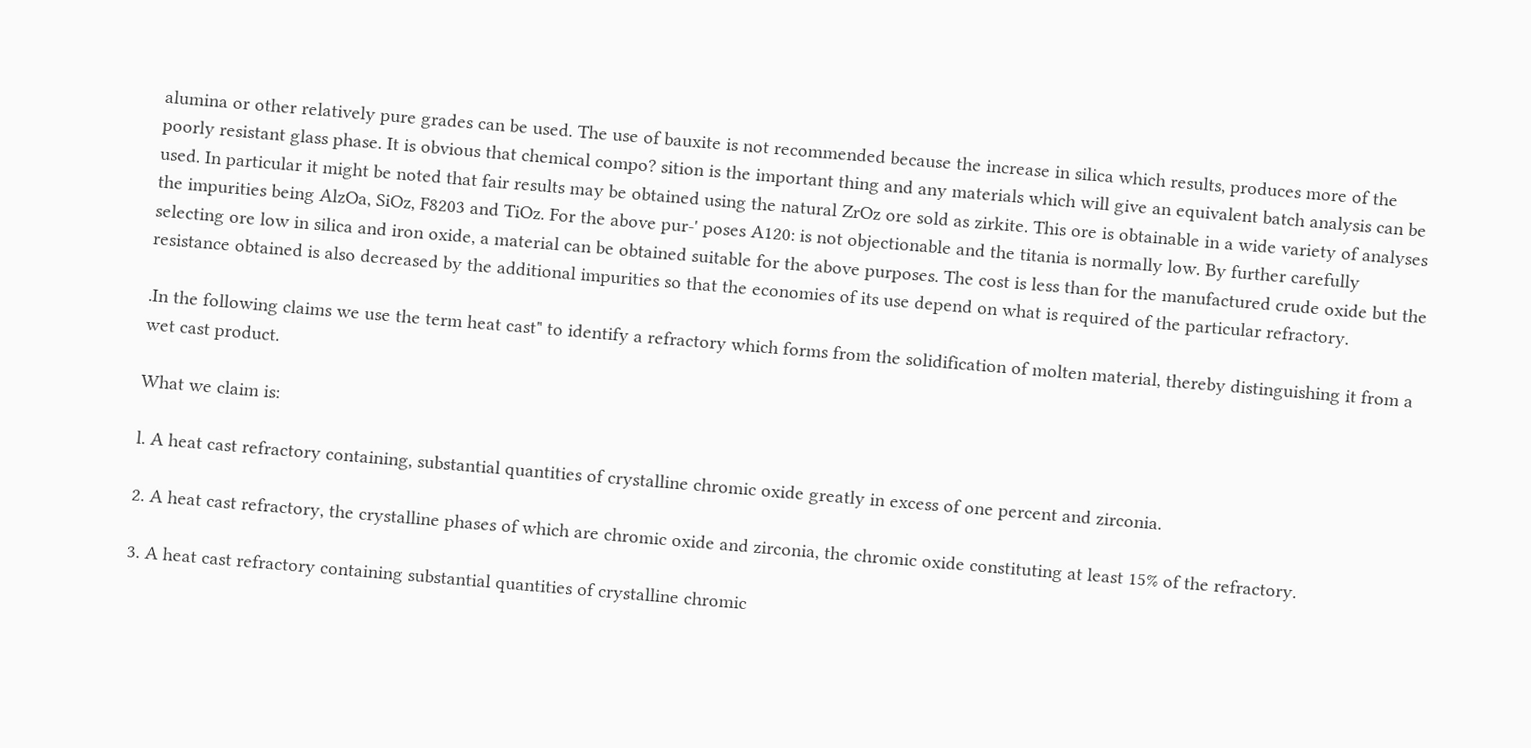alumina or other relatively pure grades can be used. The use of bauxite is not recommended because the increase in silica which results, produces more of the poorly resistant glass phase. It is obvious that chemical compo? sition is the important thing and any materials which will give an equivalent batch analysis can be used. In particular it might be noted that fair results may be obtained using the natural ZrOz ore sold as zirkite. This ore is obtainable in a wide variety of analyses the impurities being AlzOa, SiOz, F8203 and TiOz. For the above pur-' poses A120: is not objectionable and the titania is normally low. By further carefully selecting ore low in silica and iron oxide, a material can be obtained suitable for the above purposes. The cost is less than for the manufactured crude oxide but the resistance obtained is also decreased by the additional impurities so that the economies of its use depend on what is required of the particular refractory.

.In the following claims we use the term heat cast" to identify a refractory which forms from the solidification of molten material, thereby distinguishing it from a wet cast product.

What we claim is:

l. A heat cast refractory containing, substantial quantities of crystalline chromic oxide greatly in excess of one percent and zirconia.

2. A heat cast refractory, the crystalline phases of which are chromic oxide and zirconia, the chromic oxide constituting at least 15% of the refractory.

3. A heat cast refractory containing substantial quantities of crystalline chromic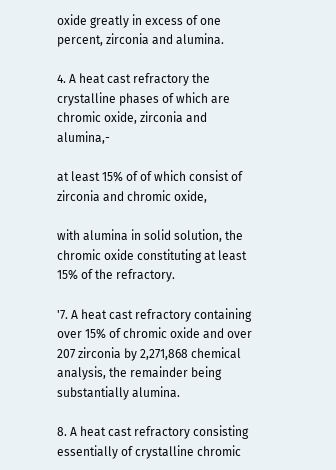oxide greatly in excess of one percent, zirconia and alumina.

4. A heat cast refractory the crystalline phases of which are chromic oxide, zirconia and alumina,-

at least 15% of of which consist of zirconia and chromic oxide,

with alumina in solid solution, the chromic oxide constituting at least 15% of the refractory.

'7. A heat cast refractory containing over 15% of chromic oxide and over 207 zirconia by 2,271,868 chemical analysis, the remainder being substantially alumina.

8. A heat cast refractory consisting essentially of crystalline chromic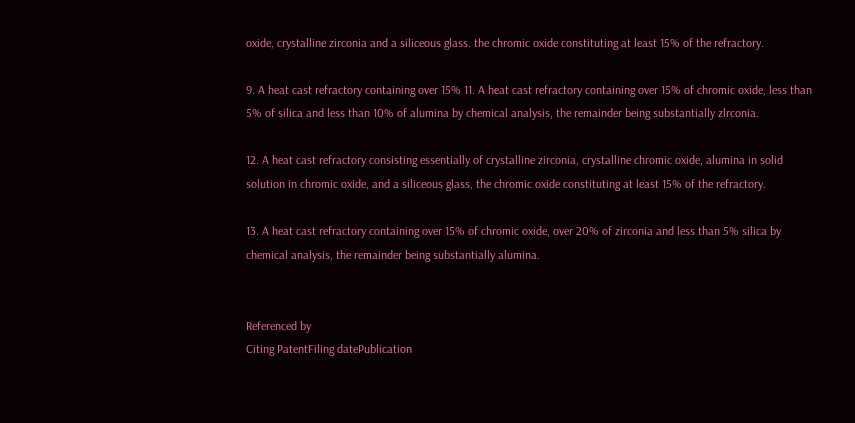oxide, crystalline zirconia and a siliceous glass. the chromic oxide constituting at least 15% of the refractory.

9. A heat cast refractory containing over 15% 11. A heat cast refractory containing over 15% of chromic oxide, less than 5% of silica and less than 10% of alumina by chemical analysis, the remainder being substantially zlrconia.

12. A heat cast refractory consisting essentially of crystalline zirconia, crystalline chromic oxide, alumina in solid solution in chromic oxide, and a siliceous glass, the chromic oxide constituting at least 15% of the refractory.

13. A heat cast refractory containing over 15% of chromic oxide, over 20% of zirconia and less than 5% silica by chemical analysis, the remainder being substantially alumina.


Referenced by
Citing PatentFiling datePublication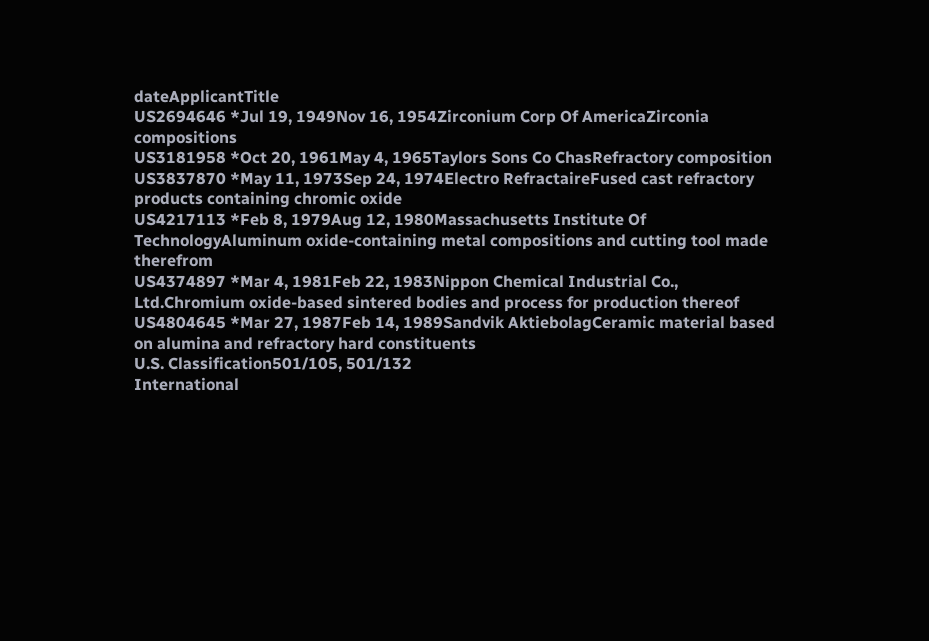dateApplicantTitle
US2694646 *Jul 19, 1949Nov 16, 1954Zirconium Corp Of AmericaZirconia compositions
US3181958 *Oct 20, 1961May 4, 1965Taylors Sons Co ChasRefractory composition
US3837870 *May 11, 1973Sep 24, 1974Electro RefractaireFused cast refractory products containing chromic oxide
US4217113 *Feb 8, 1979Aug 12, 1980Massachusetts Institute Of TechnologyAluminum oxide-containing metal compositions and cutting tool made therefrom
US4374897 *Mar 4, 1981Feb 22, 1983Nippon Chemical Industrial Co., Ltd.Chromium oxide-based sintered bodies and process for production thereof
US4804645 *Mar 27, 1987Feb 14, 1989Sandvik AktiebolagCeramic material based on alumina and refractory hard constituents
U.S. Classification501/105, 501/132
International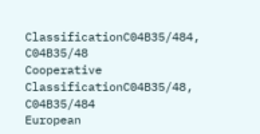ClassificationC04B35/484, C04B35/48
Cooperative ClassificationC04B35/48, C04B35/484
European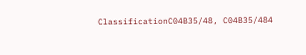ClassificationC04B35/48, C04B35/484